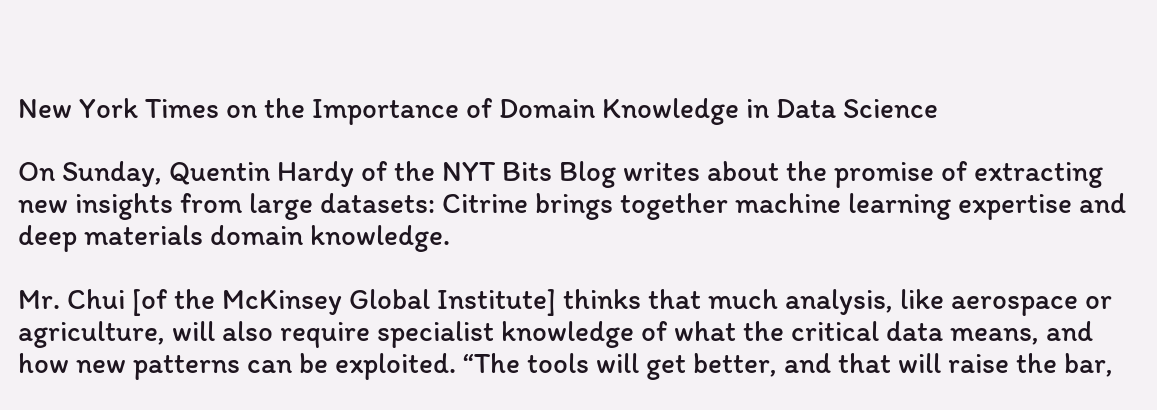New York Times on the Importance of Domain Knowledge in Data Science

On Sunday, Quentin Hardy of the NYT Bits Blog writes about the promise of extracting new insights from large datasets: Citrine brings together machine learning expertise and deep materials domain knowledge.

Mr. Chui [of the McKinsey Global Institute] thinks that much analysis, like aerospace or agriculture, will also require specialist knowledge of what the critical data means, and how new patterns can be exploited. “The tools will get better, and that will raise the bar,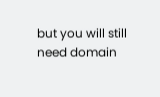but you will still need domain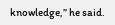knowledge,” he said.